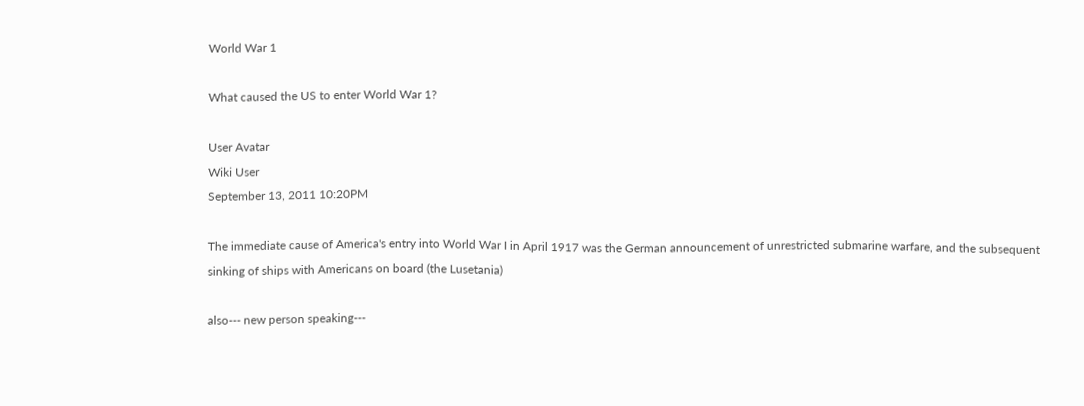World War 1

What caused the US to enter World War 1?

User Avatar
Wiki User
September 13, 2011 10:20PM

The immediate cause of America's entry into World War I in April 1917 was the German announcement of unrestricted submarine warfare, and the subsequent sinking of ships with Americans on board (the Lusetania)

also--- new person speaking---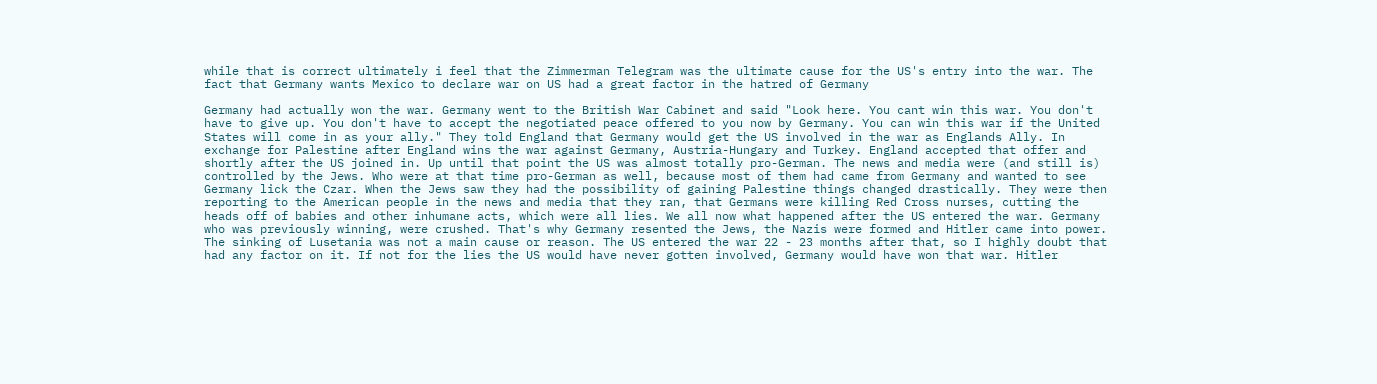while that is correct ultimately i feel that the Zimmerman Telegram was the ultimate cause for the US's entry into the war. The fact that Germany wants Mexico to declare war on US had a great factor in the hatred of Germany

Germany had actually won the war. Germany went to the British War Cabinet and said "Look here. You cant win this war. You don't have to give up. You don't have to accept the negotiated peace offered to you now by Germany. You can win this war if the United States will come in as your ally." They told England that Germany would get the US involved in the war as Englands Ally. In exchange for Palestine after England wins the war against Germany, Austria-Hungary and Turkey. England accepted that offer and shortly after the US joined in. Up until that point the US was almost totally pro-German. The news and media were (and still is) controlled by the Jews. Who were at that time pro-German as well, because most of them had came from Germany and wanted to see Germany lick the Czar. When the Jews saw they had the possibility of gaining Palestine things changed drastically. They were then reporting to the American people in the news and media that they ran, that Germans were killing Red Cross nurses, cutting the heads off of babies and other inhumane acts, which were all lies. We all now what happened after the US entered the war. Germany who was previously winning, were crushed. That's why Germany resented the Jews, the Nazis were formed and Hitler came into power. The sinking of Lusetania was not a main cause or reason. The US entered the war 22 - 23 months after that, so I highly doubt that had any factor on it. If not for the lies the US would have never gotten involved, Germany would have won that war. Hitler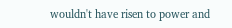wouldn't have risen to power and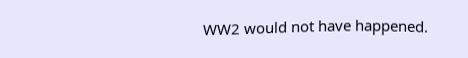WW2 would not have happened.